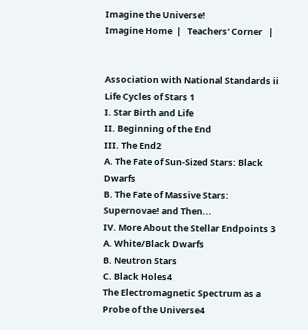Imagine the Universe!
Imagine Home  |   Teachers' Corner   |


Association with National Standards ii
Life Cycles of Stars 1
I. Star Birth and Life
II. Beginning of the End
III. The End2
A. The Fate of Sun-Sized Stars: Black Dwarfs
B. The Fate of Massive Stars: Supernovae! and Then...
IV. More About the Stellar Endpoints 3
A. White/Black Dwarfs
B. Neutron Stars
C. Black Holes4
The Electromagnetic Spectrum as a Probe of the Universe4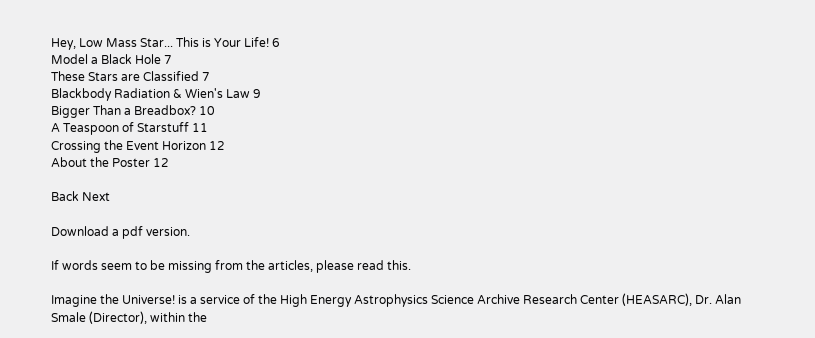Hey, Low Mass Star... This is Your Life! 6
Model a Black Hole 7
These Stars are Classified 7
Blackbody Radiation & Wien's Law 9
Bigger Than a Breadbox? 10
A Teaspoon of Starstuff 11
Crossing the Event Horizon 12
About the Poster 12

Back Next

Download a pdf version.

If words seem to be missing from the articles, please read this.

Imagine the Universe! is a service of the High Energy Astrophysics Science Archive Research Center (HEASARC), Dr. Alan Smale (Director), within the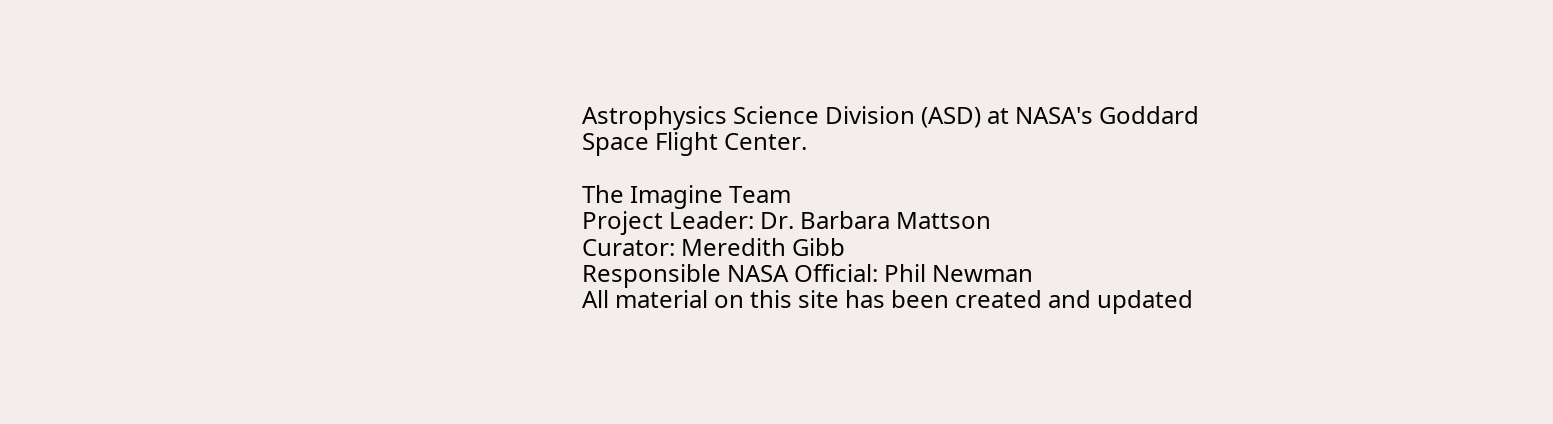Astrophysics Science Division (ASD) at NASA's Goddard Space Flight Center.

The Imagine Team
Project Leader: Dr. Barbara Mattson
Curator: Meredith Gibb
Responsible NASA Official: Phil Newman
All material on this site has been created and updated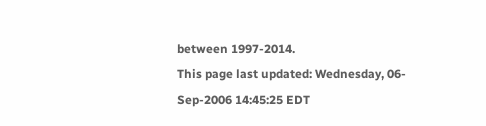between 1997-2014.
This page last updated: Wednesday, 06-Sep-2006 14:45:25 EDT